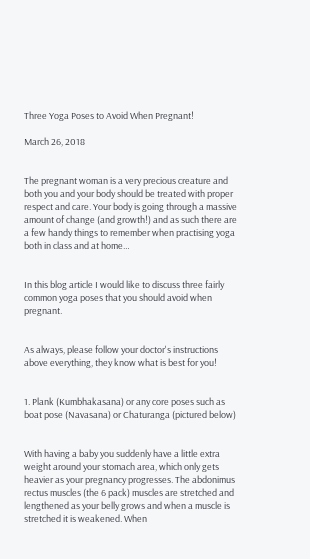Three Yoga Poses to Avoid When Pregnant!

March 26, 2018


The pregnant woman is a very precious creature and both you and your body should be treated with proper respect and care. Your body is going through a massive amount of change (and growth!) and as such there are a few handy things to remember when practising yoga both in class and at home…


In this blog article I would like to discuss three fairly common yoga poses that you should avoid when pregnant.


As always, please follow your doctor's instructions above everything, they know what is best for you!


1. Plank (Kumbhakasana) or any core poses such as boat pose (Navasana) or Chaturanga (pictured below)


With having a baby you suddenly have a little extra weight around your stomach area, which only gets heavier as your pregnancy progresses. The abdonimus rectus muscles (the 6 pack) muscles are stretched and lengthened as your belly grows and when a muscle is stretched it is weakened. When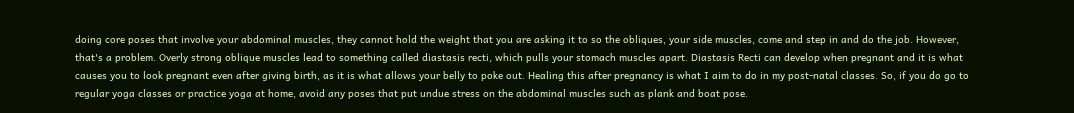doing core poses that involve your abdominal muscles, they cannot hold the weight that you are asking it to so the obliques, your side muscles, come and step in and do the job. However, that's a problem. Overly strong oblique muscles lead to something called diastasis recti, which pulls your stomach muscles apart. Diastasis Recti can develop when pregnant and it is what causes you to look pregnant even after giving birth, as it is what allows your belly to poke out. Healing this after pregnancy is what I aim to do in my post-natal classes. So, if you do go to regular yoga classes or practice yoga at home, avoid any poses that put undue stress on the abdominal muscles such as plank and boat pose.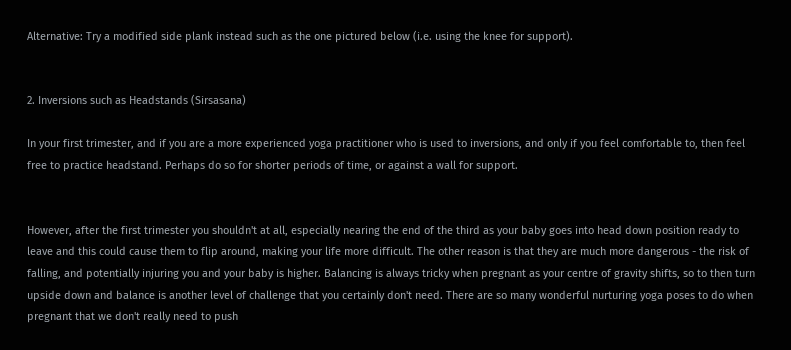Alternative: Try a modified side plank instead such as the one pictured below (i.e. using the knee for support).


2. Inversions such as Headstands (Sirsasana)

In your first trimester, and if you are a more experienced yoga practitioner who is used to inversions, and only if you feel comfortable to, then feel free to practice headstand. Perhaps do so for shorter periods of time, or against a wall for support.


However, after the first trimester you shouldn't at all, especially nearing the end of the third as your baby goes into head down position ready to leave and this could cause them to flip around, making your life more difficult. The other reason is that they are much more dangerous - the risk of falling, and potentially injuring you and your baby is higher. Balancing is always tricky when pregnant as your centre of gravity shifts, so to then turn upside down and balance is another level of challenge that you certainly don't need. There are so many wonderful nurturing yoga poses to do when pregnant that we don't really need to push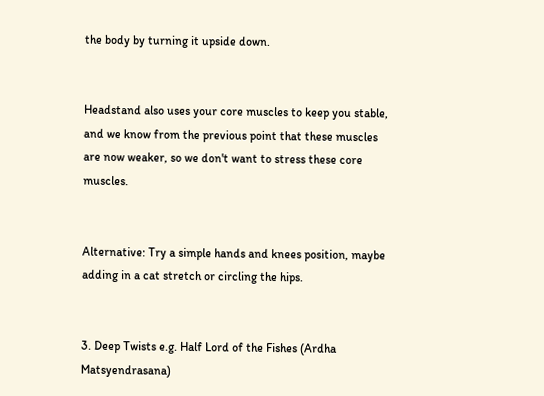the body by turning it upside down.


Headstand also uses your core muscles to keep you stable, and we know from the previous point that these muscles are now weaker, so we don't want to stress these core muscles.


Alternative: Try a simple hands and knees position, maybe adding in a cat stretch or circling the hips.


3. Deep Twists e.g. Half Lord of the Fishes (Ardha Matsyendrasana)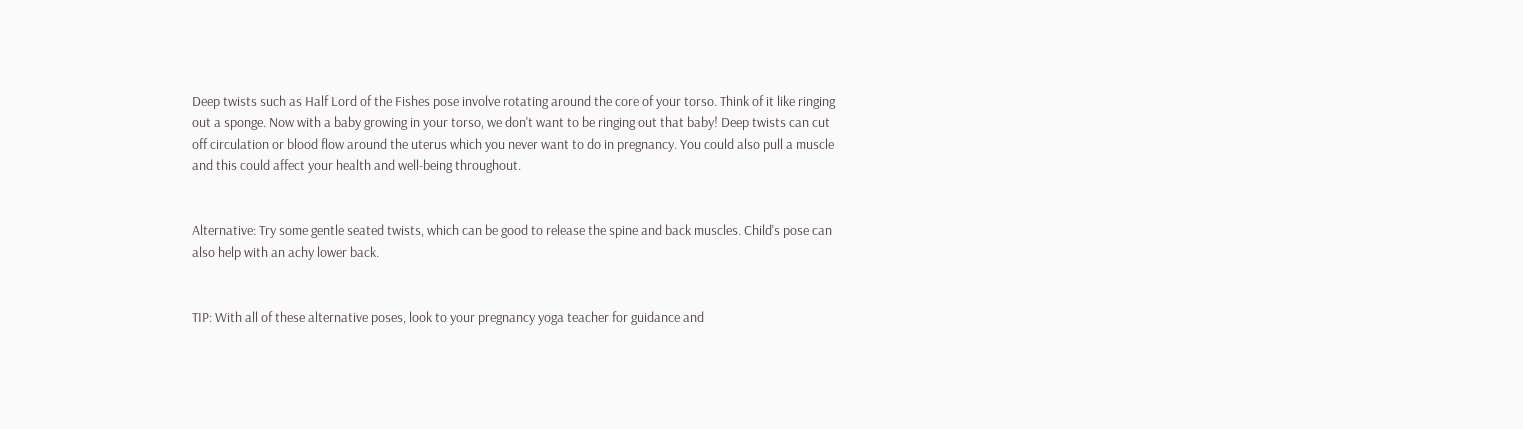Deep twists such as Half Lord of the Fishes pose involve rotating around the core of your torso. Think of it like ringing out a sponge. Now with a baby growing in your torso, we don't want to be ringing out that baby! Deep twists can cut off circulation or blood flow around the uterus which you never want to do in pregnancy. You could also pull a muscle and this could affect your health and well-being throughout.


Alternative: Try some gentle seated twists, which can be good to release the spine and back muscles. Child's pose can also help with an achy lower back.


TIP: With all of these alternative poses, look to your pregnancy yoga teacher for guidance and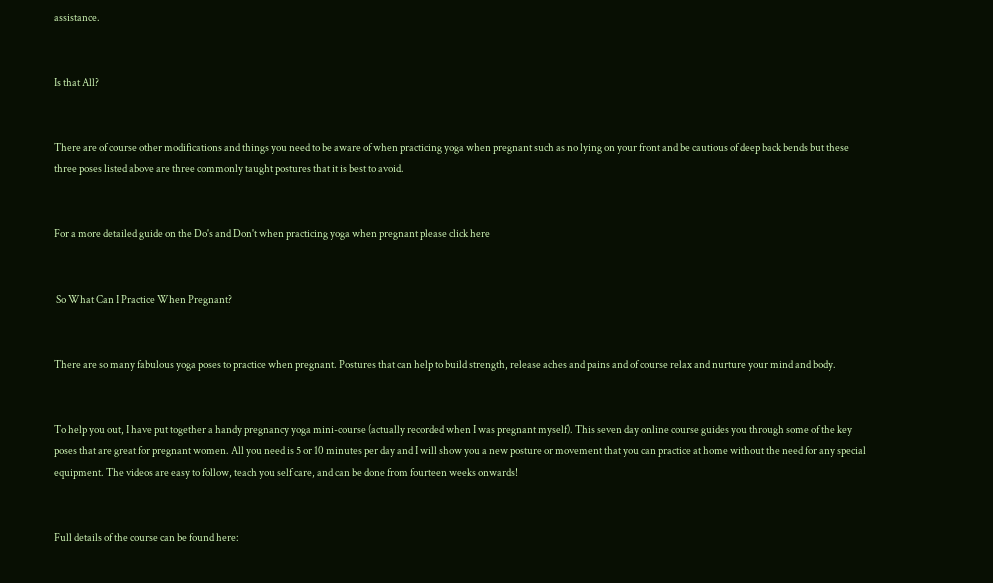assistance.


Is that All?


There are of course other modifications and things you need to be aware of when practicing yoga when pregnant such as no lying on your front and be cautious of deep back bends but these three poses listed above are three commonly taught postures that it is best to avoid.


For a more detailed guide on the Do's and Don't when practicing yoga when pregnant please click here


 So What Can I Practice When Pregnant?


There are so many fabulous yoga poses to practice when pregnant. Postures that can help to build strength, release aches and pains and of course relax and nurture your mind and body.


To help you out, I have put together a handy pregnancy yoga mini-course (actually recorded when I was pregnant myself). This seven day online course guides you through some of the key poses that are great for pregnant women. All you need is 5 or 10 minutes per day and I will show you a new posture or movement that you can practice at home without the need for any special equipment. The videos are easy to follow, teach you self care, and can be done from fourteen weeks onwards!


Full details of the course can be found here: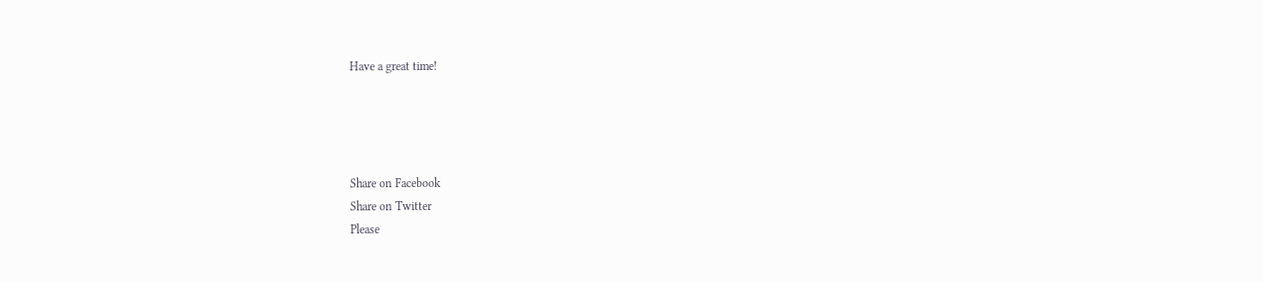Have a great time!




Share on Facebook
Share on Twitter
Please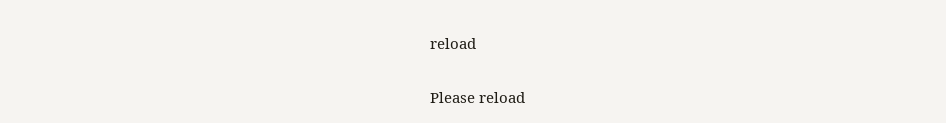reload

Please reload